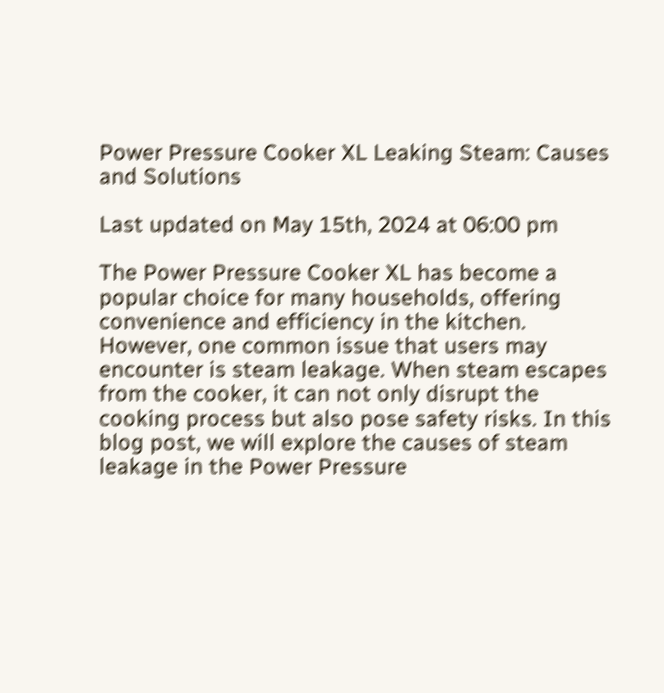Power Pressure Cooker XL Leaking Steam: Causes and Solutions

Last updated on May 15th, 2024 at 06:00 pm

The Power Pressure Cooker XL has become a popular choice for many households, offering convenience and efficiency in the kitchen. However, one common issue that users may encounter is steam leakage. When steam escapes from the cooker, it can not only disrupt the cooking process but also pose safety risks. In this blog post, we will explore the causes of steam leakage in the Power Pressure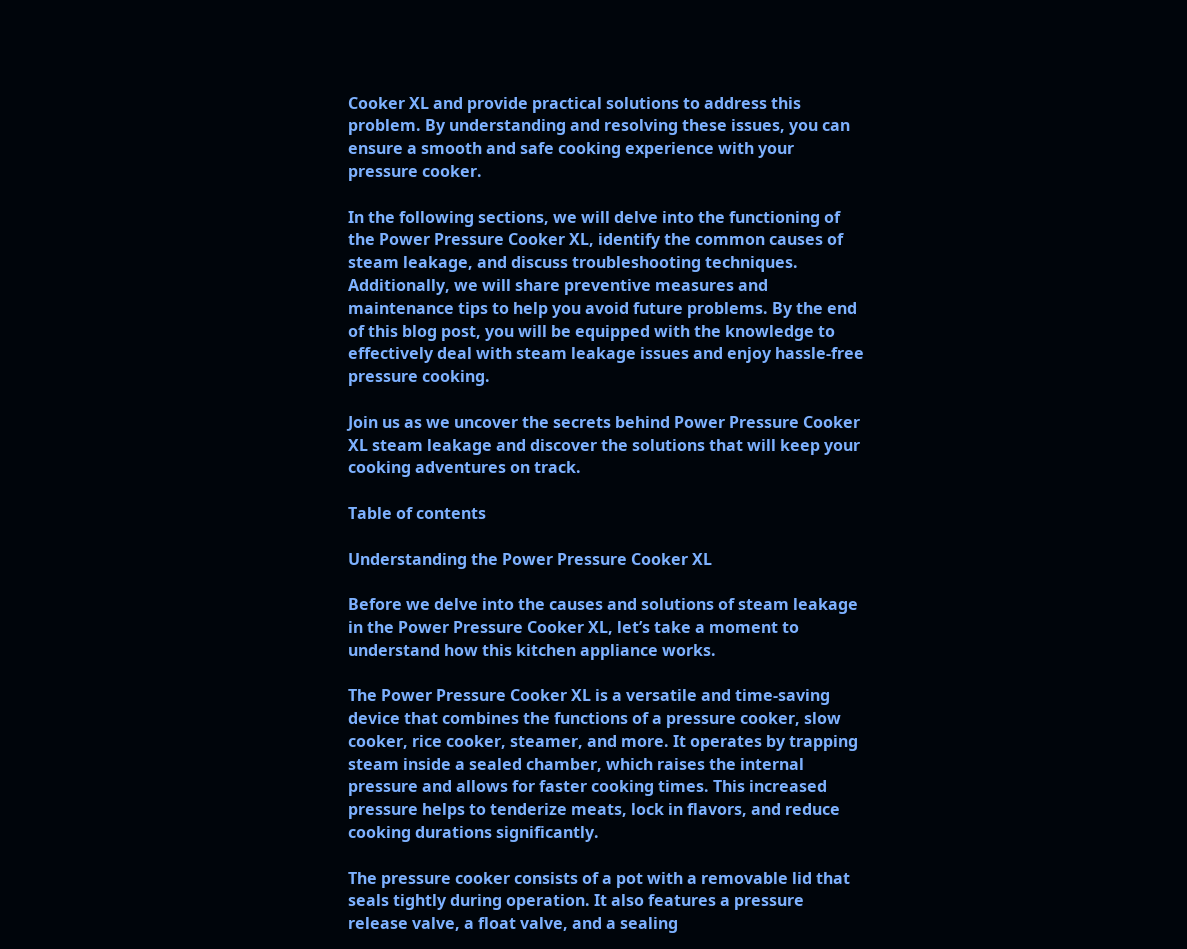Cooker XL and provide practical solutions to address this problem. By understanding and resolving these issues, you can ensure a smooth and safe cooking experience with your pressure cooker.

In the following sections, we will delve into the functioning of the Power Pressure Cooker XL, identify the common causes of steam leakage, and discuss troubleshooting techniques. Additionally, we will share preventive measures and maintenance tips to help you avoid future problems. By the end of this blog post, you will be equipped with the knowledge to effectively deal with steam leakage issues and enjoy hassle-free pressure cooking.

Join us as we uncover the secrets behind Power Pressure Cooker XL steam leakage and discover the solutions that will keep your cooking adventures on track.

Table of contents

Understanding the Power Pressure Cooker XL

Before we delve into the causes and solutions of steam leakage in the Power Pressure Cooker XL, let’s take a moment to understand how this kitchen appliance works.

The Power Pressure Cooker XL is a versatile and time-saving device that combines the functions of a pressure cooker, slow cooker, rice cooker, steamer, and more. It operates by trapping steam inside a sealed chamber, which raises the internal pressure and allows for faster cooking times. This increased pressure helps to tenderize meats, lock in flavors, and reduce cooking durations significantly.

The pressure cooker consists of a pot with a removable lid that seals tightly during operation. It also features a pressure release valve, a float valve, and a sealing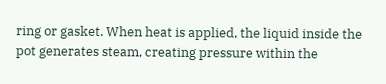ring or gasket. When heat is applied, the liquid inside the pot generates steam, creating pressure within the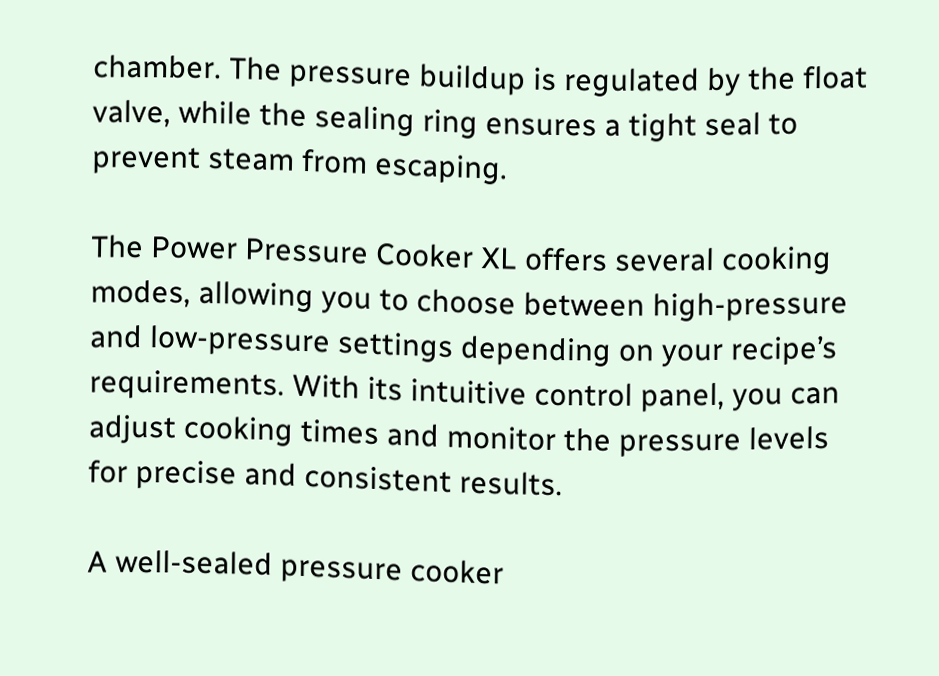chamber. The pressure buildup is regulated by the float valve, while the sealing ring ensures a tight seal to prevent steam from escaping.

The Power Pressure Cooker XL offers several cooking modes, allowing you to choose between high-pressure and low-pressure settings depending on your recipe’s requirements. With its intuitive control panel, you can adjust cooking times and monitor the pressure levels for precise and consistent results.

A well-sealed pressure cooker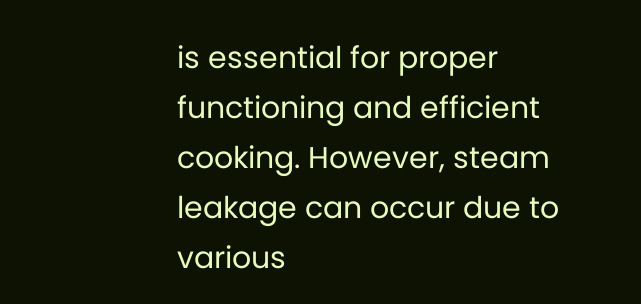is essential for proper functioning and efficient cooking. However, steam leakage can occur due to various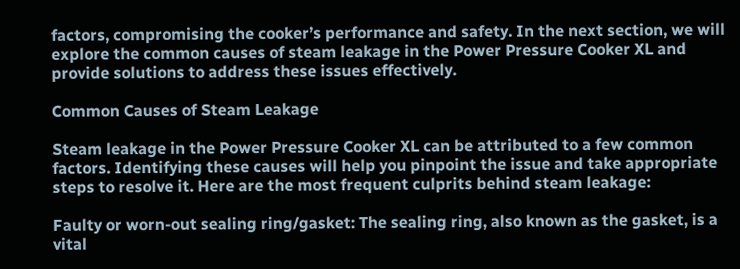factors, compromising the cooker’s performance and safety. In the next section, we will explore the common causes of steam leakage in the Power Pressure Cooker XL and provide solutions to address these issues effectively.

Common Causes of Steam Leakage

Steam leakage in the Power Pressure Cooker XL can be attributed to a few common factors. Identifying these causes will help you pinpoint the issue and take appropriate steps to resolve it. Here are the most frequent culprits behind steam leakage:

Faulty or worn-out sealing ring/gasket: The sealing ring, also known as the gasket, is a vital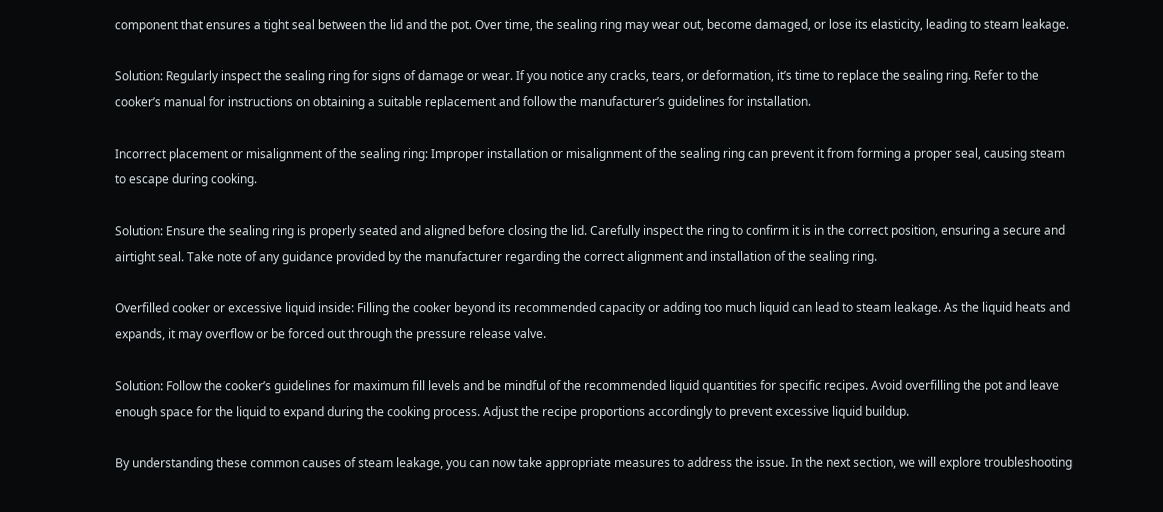component that ensures a tight seal between the lid and the pot. Over time, the sealing ring may wear out, become damaged, or lose its elasticity, leading to steam leakage.

Solution: Regularly inspect the sealing ring for signs of damage or wear. If you notice any cracks, tears, or deformation, it’s time to replace the sealing ring. Refer to the cooker’s manual for instructions on obtaining a suitable replacement and follow the manufacturer’s guidelines for installation.

Incorrect placement or misalignment of the sealing ring: Improper installation or misalignment of the sealing ring can prevent it from forming a proper seal, causing steam to escape during cooking.

Solution: Ensure the sealing ring is properly seated and aligned before closing the lid. Carefully inspect the ring to confirm it is in the correct position, ensuring a secure and airtight seal. Take note of any guidance provided by the manufacturer regarding the correct alignment and installation of the sealing ring.

Overfilled cooker or excessive liquid inside: Filling the cooker beyond its recommended capacity or adding too much liquid can lead to steam leakage. As the liquid heats and expands, it may overflow or be forced out through the pressure release valve.

Solution: Follow the cooker’s guidelines for maximum fill levels and be mindful of the recommended liquid quantities for specific recipes. Avoid overfilling the pot and leave enough space for the liquid to expand during the cooking process. Adjust the recipe proportions accordingly to prevent excessive liquid buildup.

By understanding these common causes of steam leakage, you can now take appropriate measures to address the issue. In the next section, we will explore troubleshooting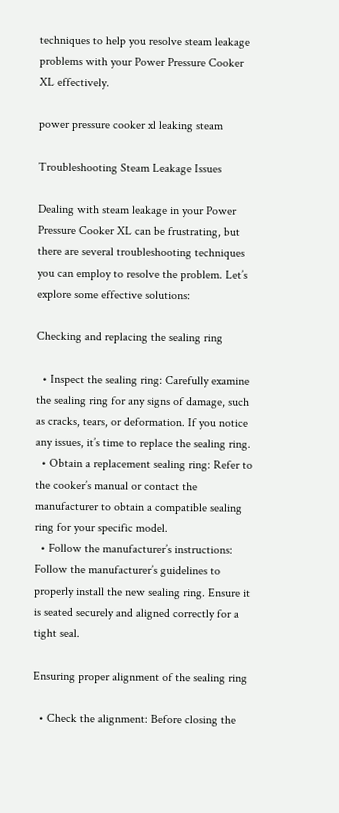techniques to help you resolve steam leakage problems with your Power Pressure Cooker XL effectively.

power pressure cooker xl leaking steam

Troubleshooting Steam Leakage Issues

Dealing with steam leakage in your Power Pressure Cooker XL can be frustrating, but there are several troubleshooting techniques you can employ to resolve the problem. Let’s explore some effective solutions:

Checking and replacing the sealing ring

  • Inspect the sealing ring: Carefully examine the sealing ring for any signs of damage, such as cracks, tears, or deformation. If you notice any issues, it’s time to replace the sealing ring.
  • Obtain a replacement sealing ring: Refer to the cooker’s manual or contact the manufacturer to obtain a compatible sealing ring for your specific model.
  • Follow the manufacturer’s instructions: Follow the manufacturer’s guidelines to properly install the new sealing ring. Ensure it is seated securely and aligned correctly for a tight seal.

Ensuring proper alignment of the sealing ring

  • Check the alignment: Before closing the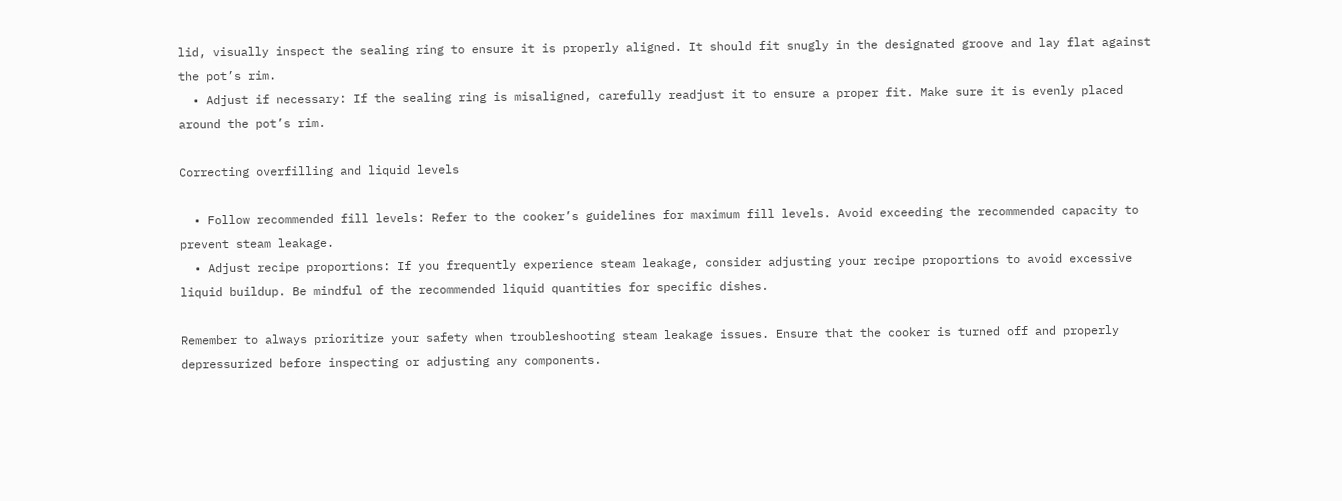lid, visually inspect the sealing ring to ensure it is properly aligned. It should fit snugly in the designated groove and lay flat against the pot’s rim.
  • Adjust if necessary: If the sealing ring is misaligned, carefully readjust it to ensure a proper fit. Make sure it is evenly placed around the pot’s rim.

Correcting overfilling and liquid levels

  • Follow recommended fill levels: Refer to the cooker’s guidelines for maximum fill levels. Avoid exceeding the recommended capacity to prevent steam leakage.
  • Adjust recipe proportions: If you frequently experience steam leakage, consider adjusting your recipe proportions to avoid excessive liquid buildup. Be mindful of the recommended liquid quantities for specific dishes.

Remember to always prioritize your safety when troubleshooting steam leakage issues. Ensure that the cooker is turned off and properly depressurized before inspecting or adjusting any components.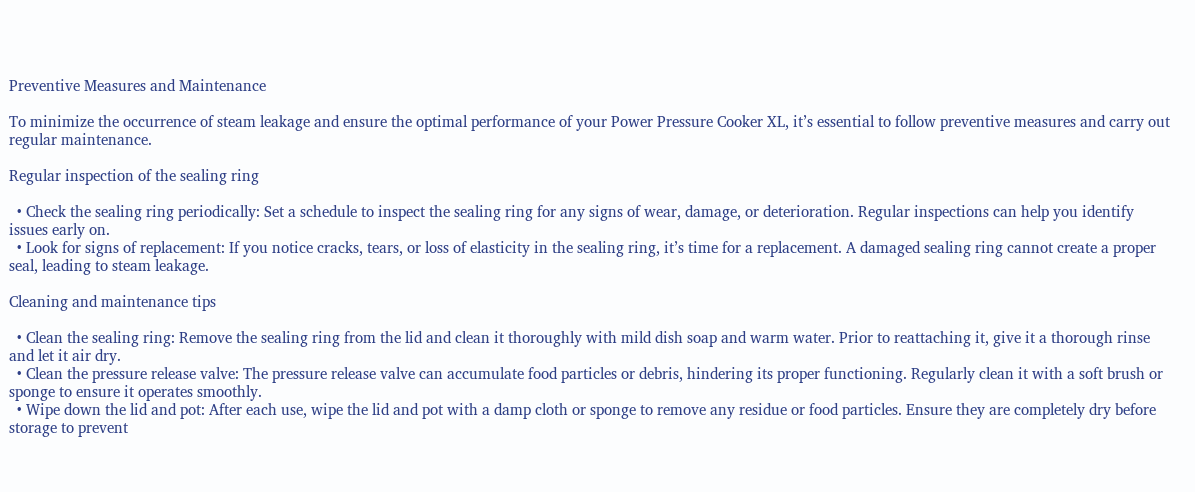Preventive Measures and Maintenance

To minimize the occurrence of steam leakage and ensure the optimal performance of your Power Pressure Cooker XL, it’s essential to follow preventive measures and carry out regular maintenance.

Regular inspection of the sealing ring

  • Check the sealing ring periodically: Set a schedule to inspect the sealing ring for any signs of wear, damage, or deterioration. Regular inspections can help you identify issues early on.
  • Look for signs of replacement: If you notice cracks, tears, or loss of elasticity in the sealing ring, it’s time for a replacement. A damaged sealing ring cannot create a proper seal, leading to steam leakage.

Cleaning and maintenance tips

  • Clean the sealing ring: Remove the sealing ring from the lid and clean it thoroughly with mild dish soap and warm water. Prior to reattaching it, give it a thorough rinse and let it air dry.
  • Clean the pressure release valve: The pressure release valve can accumulate food particles or debris, hindering its proper functioning. Regularly clean it with a soft brush or sponge to ensure it operates smoothly.
  • Wipe down the lid and pot: After each use, wipe the lid and pot with a damp cloth or sponge to remove any residue or food particles. Ensure they are completely dry before storage to prevent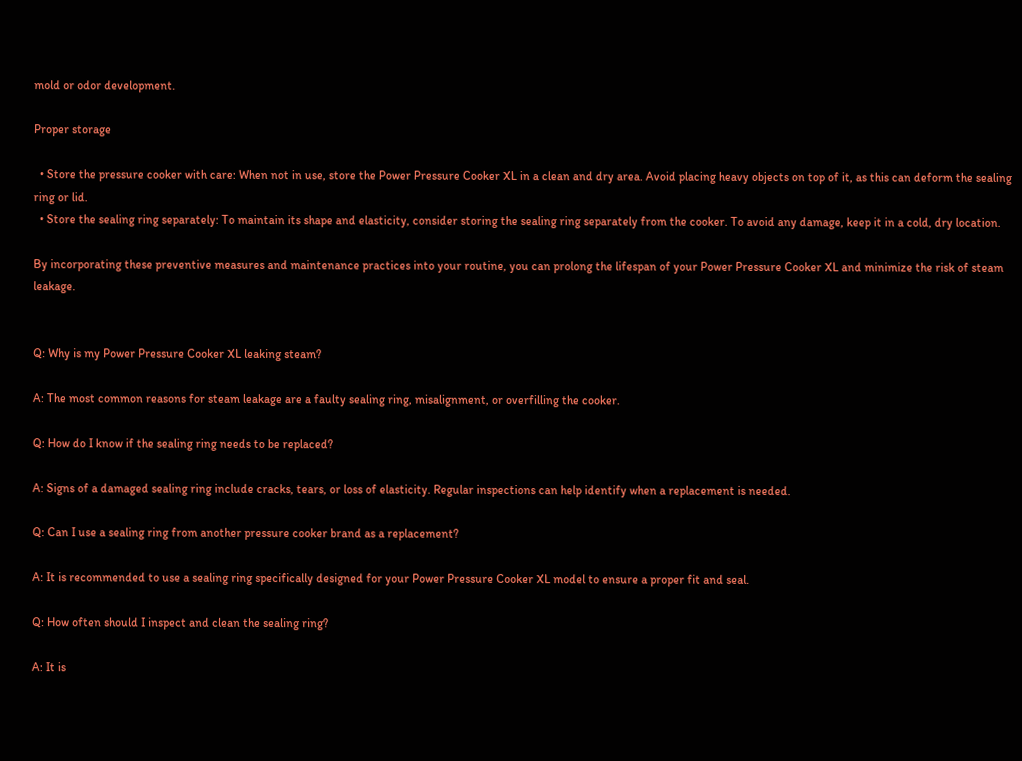mold or odor development.

Proper storage

  • Store the pressure cooker with care: When not in use, store the Power Pressure Cooker XL in a clean and dry area. Avoid placing heavy objects on top of it, as this can deform the sealing ring or lid.
  • Store the sealing ring separately: To maintain its shape and elasticity, consider storing the sealing ring separately from the cooker. To avoid any damage, keep it in a cold, dry location.

By incorporating these preventive measures and maintenance practices into your routine, you can prolong the lifespan of your Power Pressure Cooker XL and minimize the risk of steam leakage.


Q: Why is my Power Pressure Cooker XL leaking steam?

A: The most common reasons for steam leakage are a faulty sealing ring, misalignment, or overfilling the cooker.

Q: How do I know if the sealing ring needs to be replaced?

A: Signs of a damaged sealing ring include cracks, tears, or loss of elasticity. Regular inspections can help identify when a replacement is needed.

Q: Can I use a sealing ring from another pressure cooker brand as a replacement?

A: It is recommended to use a sealing ring specifically designed for your Power Pressure Cooker XL model to ensure a proper fit and seal.

Q: How often should I inspect and clean the sealing ring?

A: It is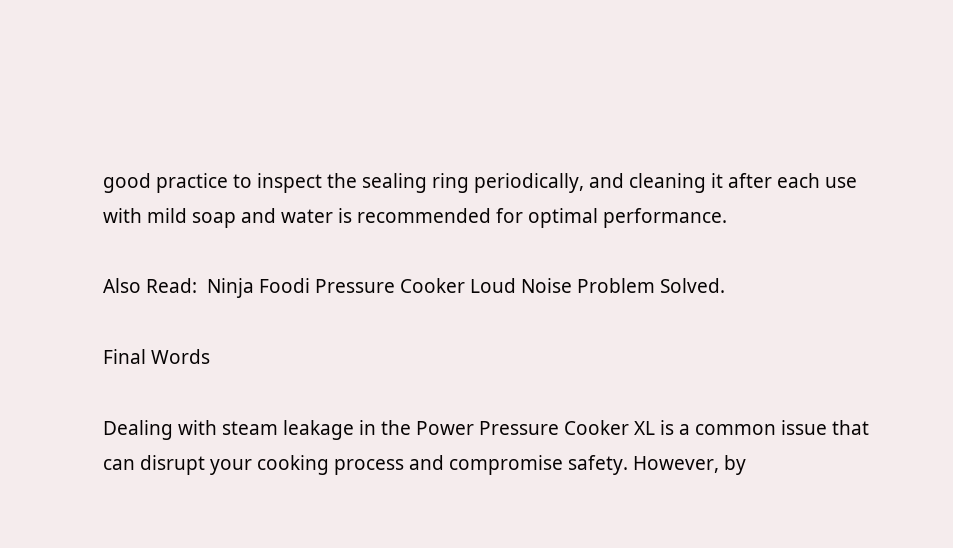good practice to inspect the sealing ring periodically, and cleaning it after each use with mild soap and water is recommended for optimal performance.

Also Read:  Ninja Foodi Pressure Cooker Loud Noise Problem Solved.

Final Words

Dealing with steam leakage in the Power Pressure Cooker XL is a common issue that can disrupt your cooking process and compromise safety. However, by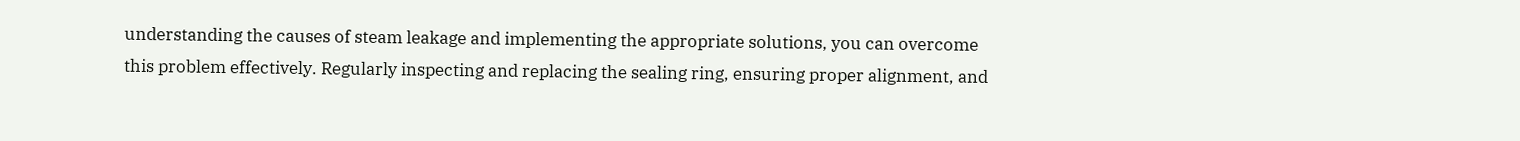understanding the causes of steam leakage and implementing the appropriate solutions, you can overcome this problem effectively. Regularly inspecting and replacing the sealing ring, ensuring proper alignment, and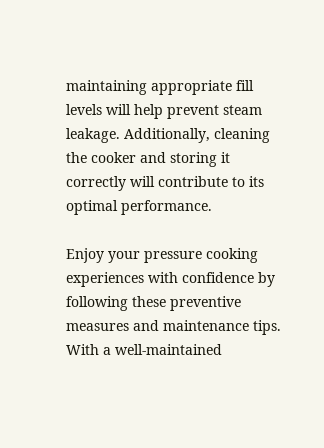maintaining appropriate fill levels will help prevent steam leakage. Additionally, cleaning the cooker and storing it correctly will contribute to its optimal performance.

Enjoy your pressure cooking experiences with confidence by following these preventive measures and maintenance tips. With a well-maintained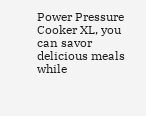Power Pressure Cooker XL, you can savor delicious meals while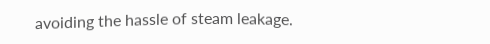avoiding the hassle of steam leakage.